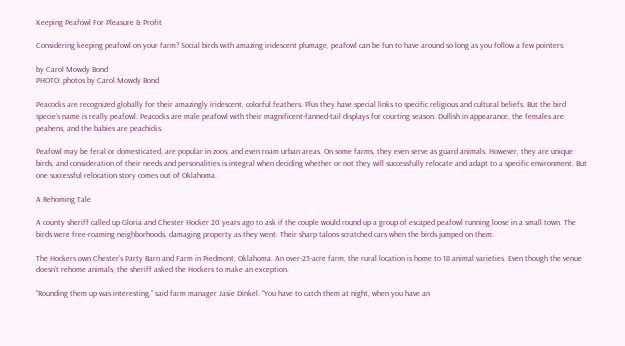Keeping Peafowl For Pleasure & Profit

Considering keeping peafowl on your farm? Social birds with amazing iridescent plumage, peafowl can be fun to have around so long as you follow a few pointers.

by Carol Mowdy Bond
PHOTO: photos by Carol Mowdy Bond

Peacocks are recognized globally for their amazingly iridescent, colorful feathers. Plus they have special links to specific religious and cultural beliefs. But the bird specie’s name is really peafowl. Peacocks are male peafowl with their magnificent-fanned-tail displays for courting season. Dullish in appearance, the females are peahens, and the babies are peachicks.

Peafowl may be feral or domesticated, are popular in zoos, and even roam urban areas. On some farms, they even serve as guard animals. However, they are unique birds, and consideration of their needs and personalities is integral when deciding whether or not they will successfully relocate and adapt to a specific environment. But one successful relocation story comes out of Oklahoma.

A Rehoming Tale

A county sheriff called up Gloria and Chester Hocker 20 years ago to ask if the couple would round up a group of escaped peafowl running loose in a small town. The birds were free-roaming neighborhoods, damaging property as they went. Their sharp talons scratched cars when the birds jumped on them.

The Hockers own Chester’s Party Barn and Farm in Piedmont, Oklahoma. An over-25-acre farm, the rural location is home to 18 animal varieties. Even though the venue doesn’t rehome animals, the sheriff asked the Hockers to make an exception.

“Rounding them up was interesting,” said farm manager Jasie Dinkel. “You have to catch them at night, when you have an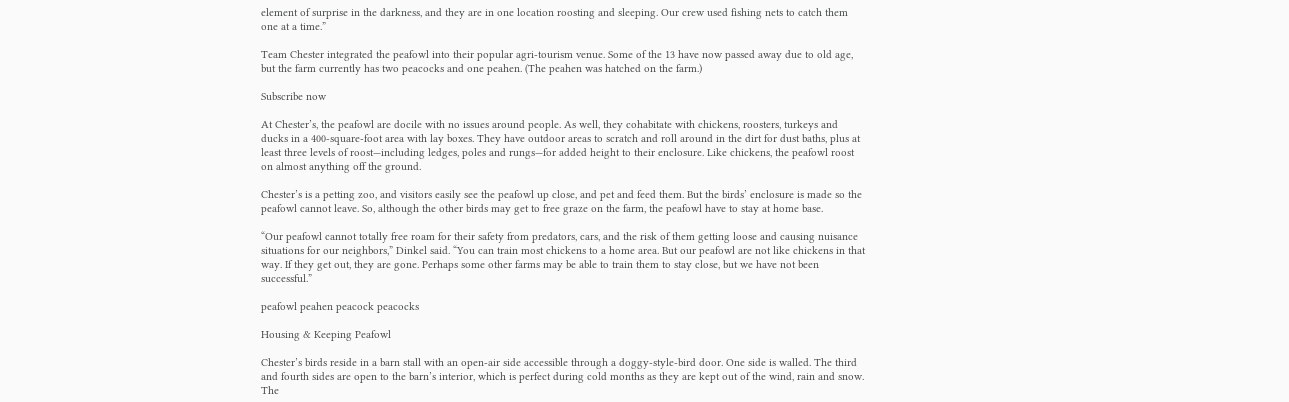element of surprise in the darkness, and they are in one location roosting and sleeping. Our crew used fishing nets to catch them one at a time.”

Team Chester integrated the peafowl into their popular agri-tourism venue. Some of the 13 have now passed away due to old age, but the farm currently has two peacocks and one peahen. (The peahen was hatched on the farm.)

Subscribe now

At Chester’s, the peafowl are docile with no issues around people. As well, they cohabitate with chickens, roosters, turkeys and ducks in a 400-square-foot area with lay boxes. They have outdoor areas to scratch and roll around in the dirt for dust baths, plus at least three levels of roost—including ledges, poles and rungs—for added height to their enclosure. Like chickens, the peafowl roost on almost anything off the ground.

Chester’s is a petting zoo, and visitors easily see the peafowl up close, and pet and feed them. But the birds’ enclosure is made so the peafowl cannot leave. So, although the other birds may get to free graze on the farm, the peafowl have to stay at home base.

“Our peafowl cannot totally free roam for their safety from predators, cars, and the risk of them getting loose and causing nuisance situations for our neighbors,” Dinkel said. “You can train most chickens to a home area. But our peafowl are not like chickens in that way. If they get out, they are gone. Perhaps some other farms may be able to train them to stay close, but we have not been successful.”

peafowl peahen peacock peacocks

Housing & Keeping Peafowl

Chester’s birds reside in a barn stall with an open-air side accessible through a doggy-style-bird door. One side is walled. The third and fourth sides are open to the barn’s interior, which is perfect during cold months as they are kept out of the wind, rain and snow. The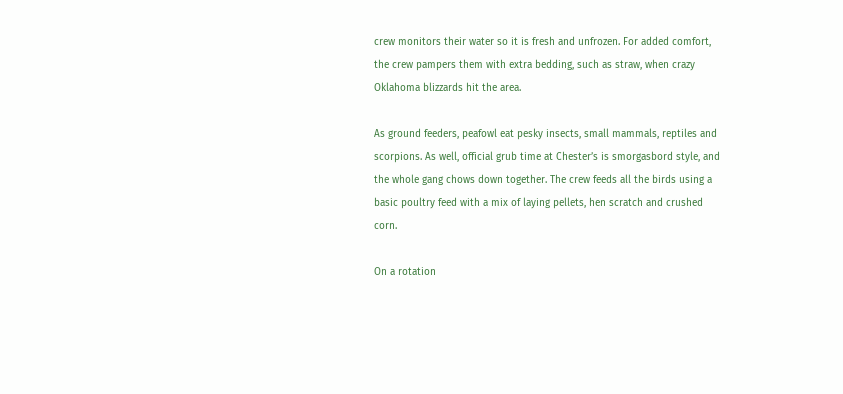crew monitors their water so it is fresh and unfrozen. For added comfort, the crew pampers them with extra bedding, such as straw, when crazy Oklahoma blizzards hit the area.

As ground feeders, peafowl eat pesky insects, small mammals, reptiles and scorpions. As well, official grub time at Chester’s is smorgasbord style, and the whole gang chows down together. The crew feeds all the birds using a basic poultry feed with a mix of laying pellets, hen scratch and crushed corn.

On a rotation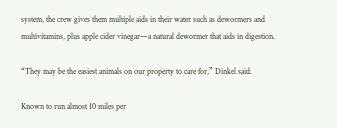system, the crew gives them multiple aids in their water such as dewormers and multivitamins, plus apple cider vinegar—a natural dewormer that aids in digestion.

“They may be the easiest animals on our property to care for,” Dinkel said.

Known to run almost 10 miles per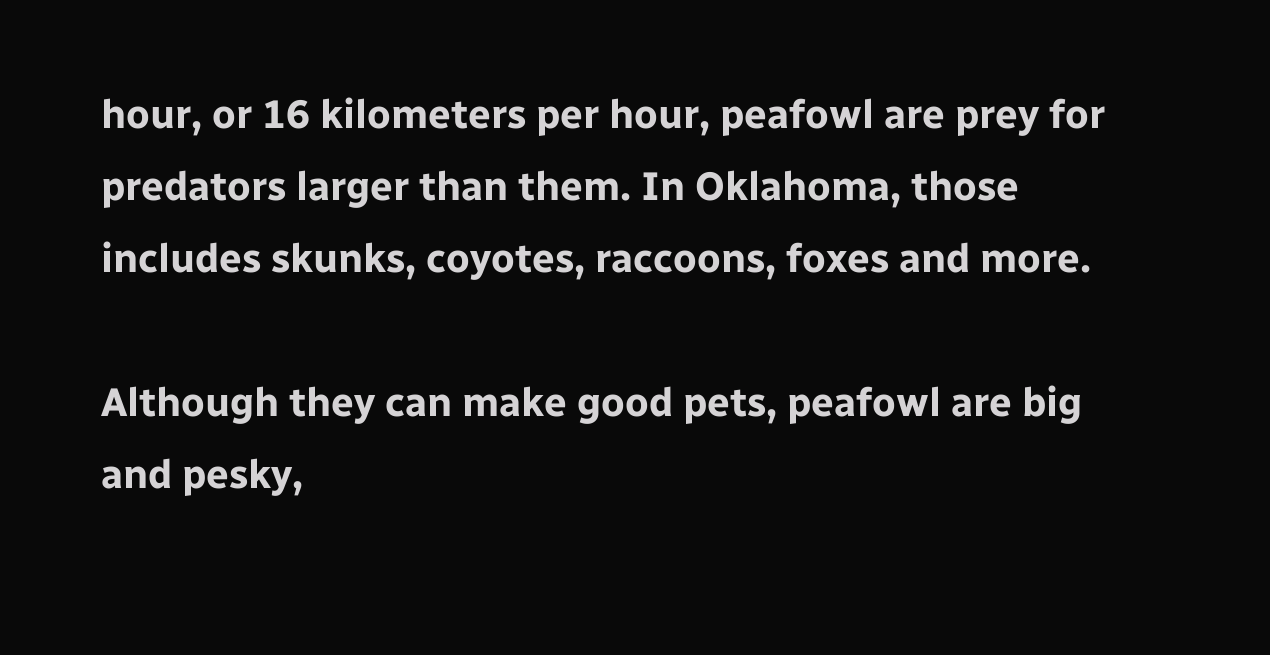hour, or 16 kilometers per hour, peafowl are prey for predators larger than them. In Oklahoma, those includes skunks, coyotes, raccoons, foxes and more.

Although they can make good pets, peafowl are big and pesky,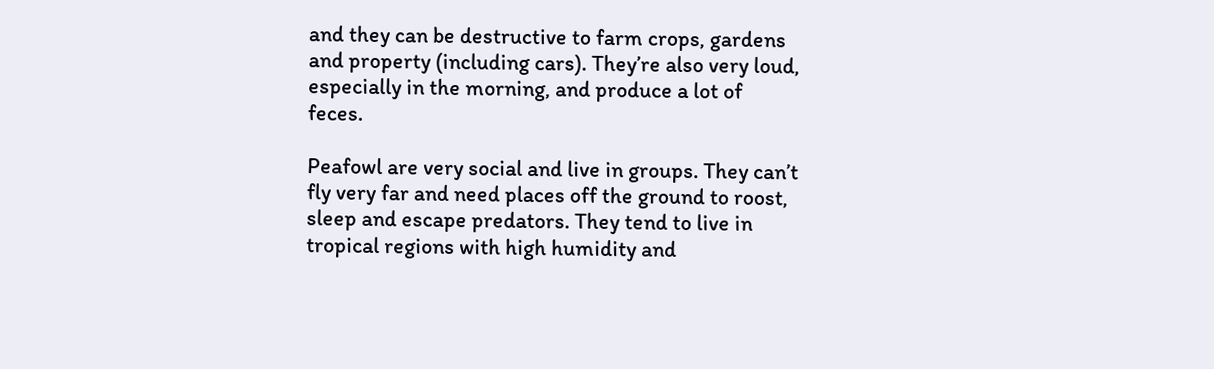and they can be destructive to farm crops, gardens and property (including cars). They’re also very loud, especially in the morning, and produce a lot of feces.

Peafowl are very social and live in groups. They can’t fly very far and need places off the ground to roost, sleep and escape predators. They tend to live in tropical regions with high humidity and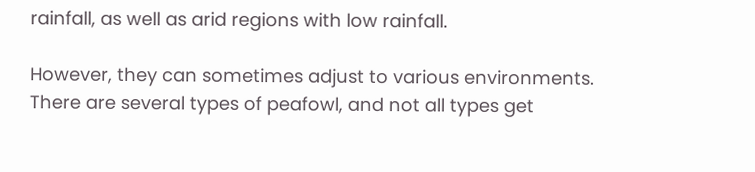rainfall, as well as arid regions with low rainfall.

However, they can sometimes adjust to various environments. There are several types of peafowl, and not all types get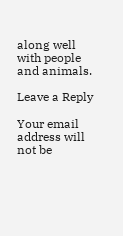along well with people and animals.

Leave a Reply

Your email address will not be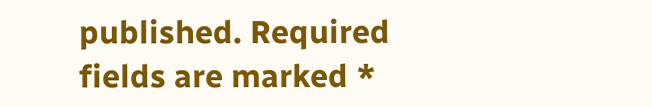published. Required fields are marked *